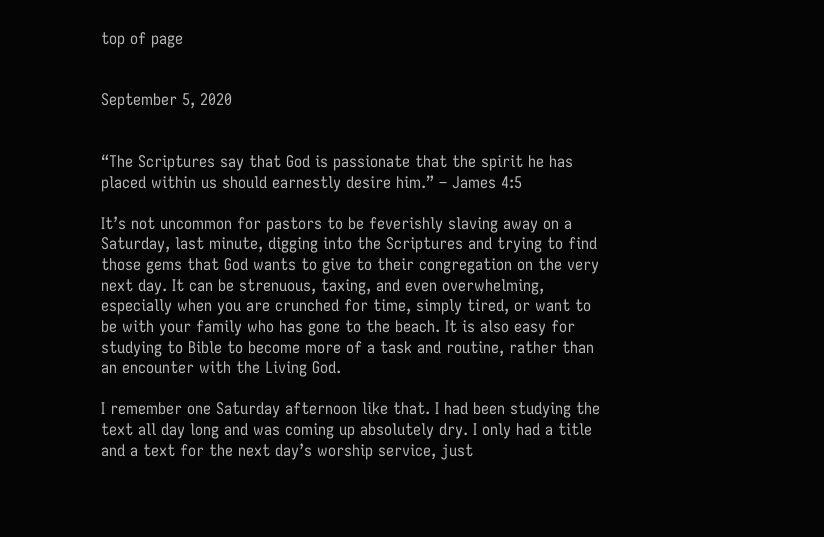top of page


September 5, 2020


“The Scriptures say that God is passionate that the spirit he has placed within us should earnestly desire him.” – James 4:5

It’s not uncommon for pastors to be feverishly slaving away on a Saturday, last minute, digging into the Scriptures and trying to find those gems that God wants to give to their congregation on the very next day. It can be strenuous, taxing, and even overwhelming, especially when you are crunched for time, simply tired, or want to be with your family who has gone to the beach. It is also easy for studying to Bible to become more of a task and routine, rather than an encounter with the Living God.

I remember one Saturday afternoon like that. I had been studying the text all day long and was coming up absolutely dry. I only had a title and a text for the next day’s worship service, just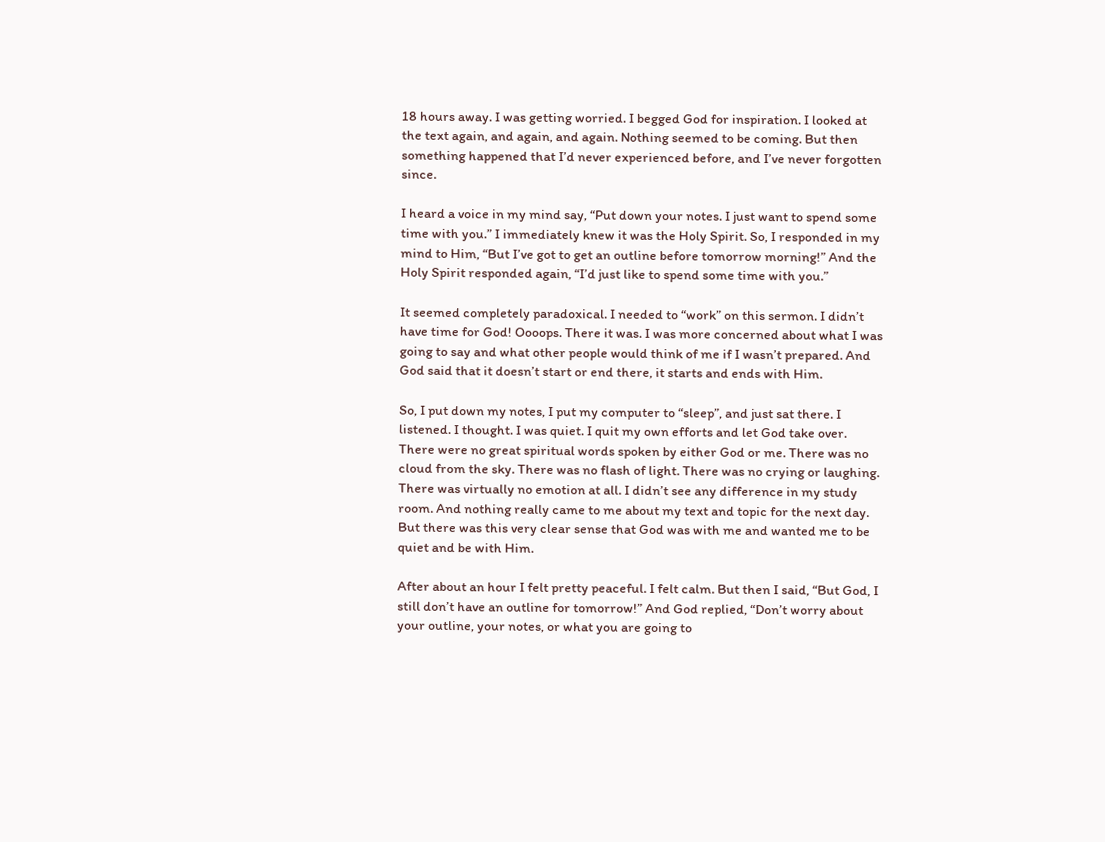18 hours away. I was getting worried. I begged God for inspiration. I looked at the text again, and again, and again. Nothing seemed to be coming. But then something happened that I’d never experienced before, and I’ve never forgotten since.

I heard a voice in my mind say, “Put down your notes. I just want to spend some time with you.” I immediately knew it was the Holy Spirit. So, I responded in my mind to Him, “But I’ve got to get an outline before tomorrow morning!” And the Holy Spirit responded again, “I’d just like to spend some time with you.”

It seemed completely paradoxical. I needed to “work” on this sermon. I didn’t have time for God! Oooops. There it was. I was more concerned about what I was going to say and what other people would think of me if I wasn’t prepared. And God said that it doesn’t start or end there, it starts and ends with Him.

So, I put down my notes, I put my computer to “sleep”, and just sat there. I listened. I thought. I was quiet. I quit my own efforts and let God take over. There were no great spiritual words spoken by either God or me. There was no cloud from the sky. There was no flash of light. There was no crying or laughing. There was virtually no emotion at all. I didn’t see any difference in my study room. And nothing really came to me about my text and topic for the next day. But there was this very clear sense that God was with me and wanted me to be quiet and be with Him.

After about an hour I felt pretty peaceful. I felt calm. But then I said, “But God, I still don’t have an outline for tomorrow!” And God replied, “Don’t worry about your outline, your notes, or what you are going to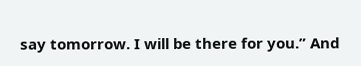say tomorrow. I will be there for you.” And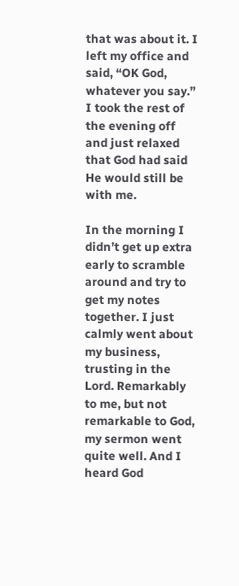that was about it. I left my office and said, “OK God, whatever you say.” I took the rest of the evening off and just relaxed that God had said He would still be with me.

In the morning I didn’t get up extra early to scramble around and try to get my notes together. I just calmly went about my business, trusting in the Lord. Remarkably to me, but not remarkable to God, my sermon went quite well. And I heard God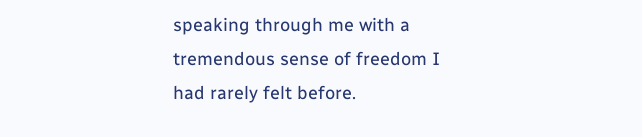speaking through me with a tremendous sense of freedom I had rarely felt before.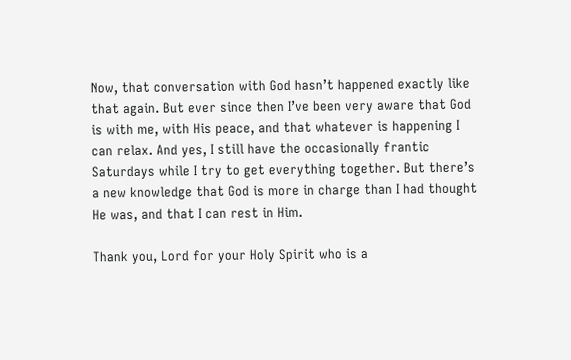Now, that conversation with God hasn’t happened exactly like that again. But ever since then I’ve been very aware that God is with me, with His peace, and that whatever is happening I can relax. And yes, I still have the occasionally frantic Saturdays while I try to get everything together. But there’s a new knowledge that God is more in charge than I had thought He was, and that I can rest in Him.

Thank you, Lord for your Holy Spirit who is a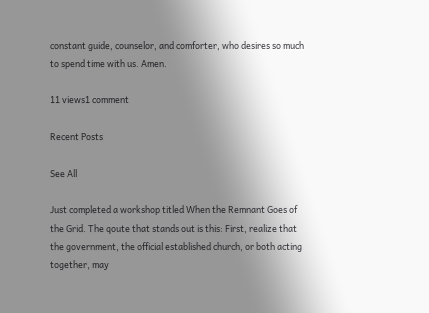constant guide, counselor, and comforter, who desires so much to spend time with us. Amen.

11 views1 comment

Recent Posts

See All

Just completed a workshop titled When the Remnant Goes of the Grid. The qoute that stands out is this: First, realize that the government, the official established church, or both acting together, may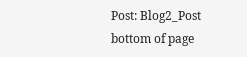Post: Blog2_Post
bottom of page